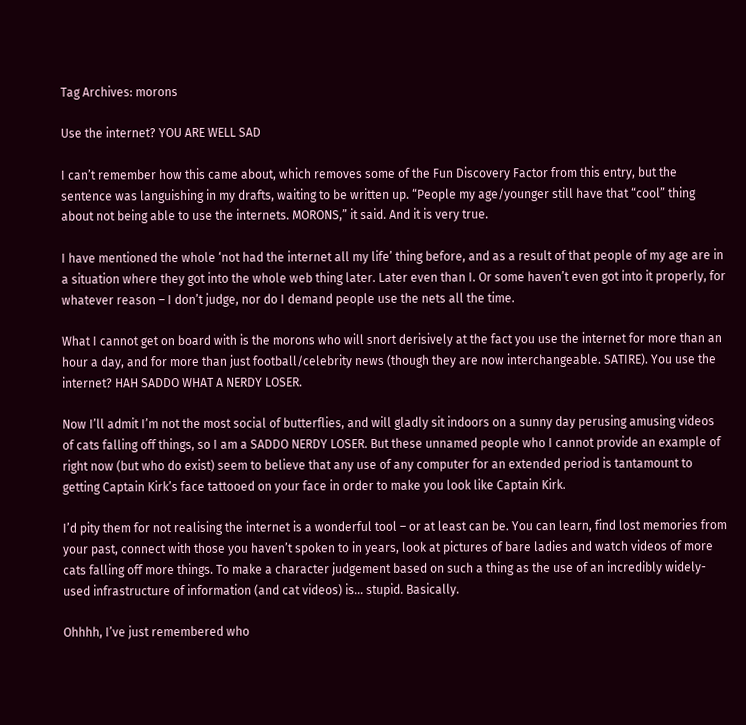Tag Archives: morons

Use the internet? YOU ARE WELL SAD

I can’t remember how this came about, which removes some of the Fun Discovery Factor from this entry, but the sentence was languishing in my drafts, waiting to be written up. “People my age/younger still have that “cool” thing about not being able to use the internets. MORONS,” it said. And it is very true.

I have mentioned the whole ‘not had the internet all my life’ thing before, and as a result of that people of my age are in a situation where they got into the whole web thing later. Later even than I. Or some haven’t even got into it properly, for whatever reason – I don’t judge, nor do I demand people use the nets all the time.

What I cannot get on board with is the morons who will snort derisively at the fact you use the internet for more than an hour a day, and for more than just football/celebrity news (though they are now interchangeable. SATIRE). You use the internet? HAH SADDO WHAT A NERDY LOSER.

Now I’ll admit I’m not the most social of butterflies, and will gladly sit indoors on a sunny day perusing amusing videos of cats falling off things, so I am a SADDO NERDY LOSER. But these unnamed people who I cannot provide an example of right now (but who do exist) seem to believe that any use of any computer for an extended period is tantamount to getting Captain Kirk’s face tattooed on your face in order to make you look like Captain Kirk.

I’d pity them for not realising the internet is a wonderful tool – or at least can be. You can learn, find lost memories from your past, connect with those you haven’t spoken to in years, look at pictures of bare ladies and watch videos of more cats falling off more things. To make a character judgement based on such a thing as the use of an incredibly widely-used infrastructure of information (and cat videos) is… stupid. Basically.

Ohhhh, I’ve just remembered who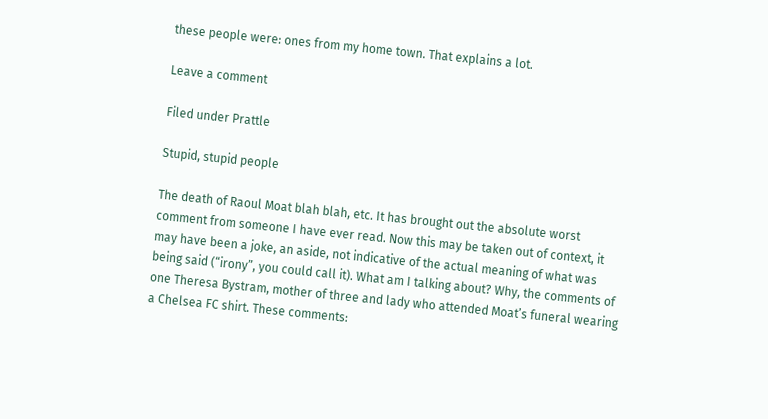these people were: ones from my home town. That explains a lot.

Leave a comment

Filed under Prattle

Stupid, stupid people

The death of Raoul Moat blah blah, etc. It has brought out the absolute worst comment from someone I have ever read. Now this may be taken out of context, it may have been a joke, an aside, not indicative of the actual meaning of what was being said (“irony”, you could call it). What am I talking about? Why, the comments of one Theresa Bystram, mother of three and lady who attended Moat’s funeral wearing a Chelsea FC shirt. These comments: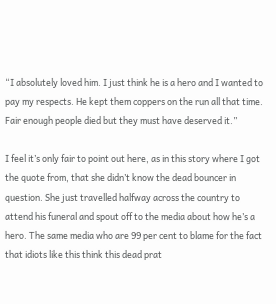“I absolutely loved him. I just think he is a hero and I wanted to pay my respects. He kept them coppers on the run all that time. Fair enough people died but they must have deserved it.”

I feel it’s only fair to point out here, as in this story where I got the quote from, that she didn’t know the dead bouncer in question. She just travelled halfway across the country to attend his funeral and spout off to the media about how he’s a hero. The same media who are 99 per cent to blame for the fact that idiots like this think this dead prat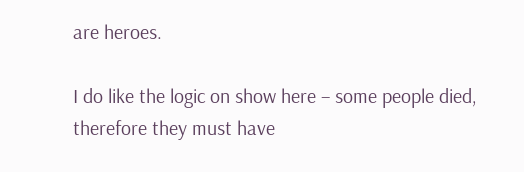are heroes.

I do like the logic on show here – some people died, therefore they must have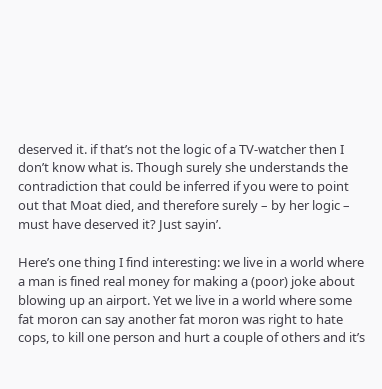deserved it. if that’s not the logic of a TV-watcher then I don’t know what is. Though surely she understands the contradiction that could be inferred if you were to point out that Moat died, and therefore surely – by her logic – must have deserved it? Just sayin’.

Here’s one thing I find interesting: we live in a world where a man is fined real money for making a (poor) joke about blowing up an airport. Yet we live in a world where some fat moron can say another fat moron was right to hate cops, to kill one person and hurt a couple of others and it’s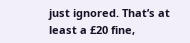just ignored. That’s at least a £20 fine,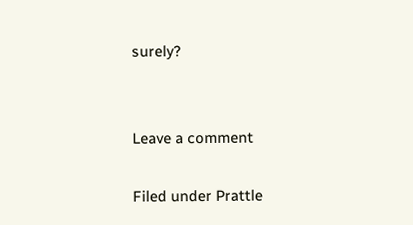surely?


Leave a comment

Filed under Prattle